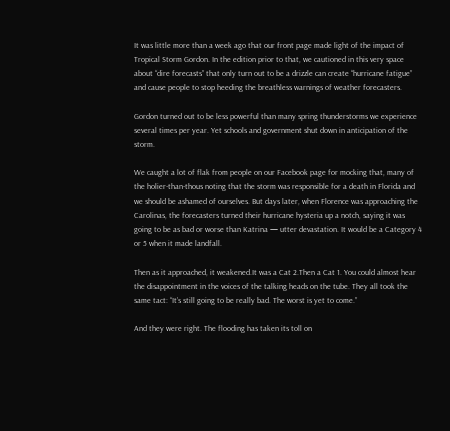It was little more than a week ago that our front page made light of the impact of Tropical Storm Gordon. In the edition prior to that, we cautioned in this very space about “dire forecasts” that only turn out to be a drizzle can create “hurricane fatigue” and cause people to stop heeding the breathless warnings of weather forecasters.

Gordon turned out to be less powerful than many spring thunderstorms we experience several times per year. Yet schools and government shut down in anticipation of the storm.

We caught a lot of flak from people on our Facebook page for mocking that, many of the holier-than-thous noting that the storm was responsible for a death in Florida and we should be ashamed of ourselves. But days later, when Florence was approaching the Carolinas, the forecasters turned their hurricane hysteria up a notch, saying it was going to be as bad or worse than Katrina — utter devastation. It would be a Category 4 or 5 when it made landfall.

Then as it approached, it weakened.It was a Cat 2.Then a Cat 1. You could almost hear the disappointment in the voices of the talking heads on the tube. They all took the same tact: “It’s still going to be really bad. The worst is yet to come.”

And they were right. The flooding has taken its toll on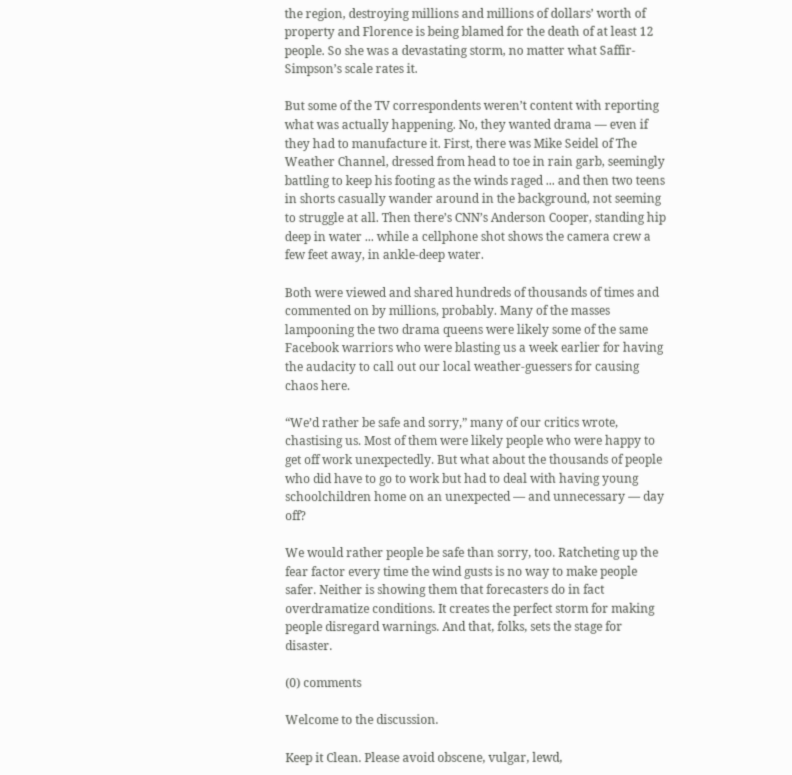the region, destroying millions and millions of dollars’ worth of property and Florence is being blamed for the death of at least 12 people. So she was a devastating storm, no matter what Saffir-Simpson’s scale rates it.

But some of the TV correspondents weren’t content with reporting what was actually happening. No, they wanted drama — even if they had to manufacture it. First, there was Mike Seidel of The Weather Channel, dressed from head to toe in rain garb, seemingly battling to keep his footing as the winds raged ... and then two teens in shorts casually wander around in the background, not seeming to struggle at all. Then there’s CNN’s Anderson Cooper, standing hip deep in water ... while a cellphone shot shows the camera crew a few feet away, in ankle-deep water.

Both were viewed and shared hundreds of thousands of times and commented on by millions, probably. Many of the masses lampooning the two drama queens were likely some of the same Facebook warriors who were blasting us a week earlier for having the audacity to call out our local weather-guessers for causing chaos here.

“We’d rather be safe and sorry,” many of our critics wrote, chastising us. Most of them were likely people who were happy to get off work unexpectedly. But what about the thousands of people who did have to go to work but had to deal with having young schoolchildren home on an unexpected — and unnecessary — day off?

We would rather people be safe than sorry, too. Ratcheting up the fear factor every time the wind gusts is no way to make people safer. Neither is showing them that forecasters do in fact overdramatize conditions. It creates the perfect storm for making people disregard warnings. And that, folks, sets the stage for disaster.

(0) comments

Welcome to the discussion.

Keep it Clean. Please avoid obscene, vulgar, lewd,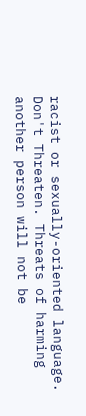racist or sexually-oriented language.
Don't Threaten. Threats of harming another person will not be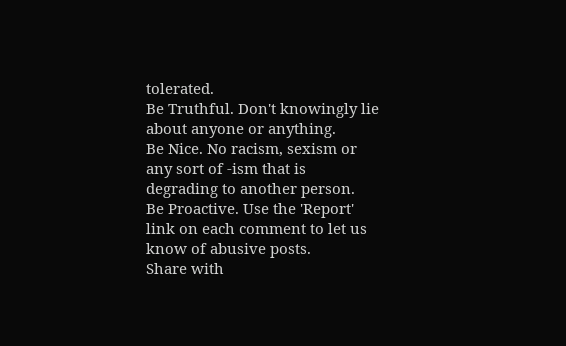tolerated.
Be Truthful. Don't knowingly lie about anyone or anything.
Be Nice. No racism, sexism or any sort of -ism that is degrading to another person.
Be Proactive. Use the 'Report' link on each comment to let us know of abusive posts.
Share with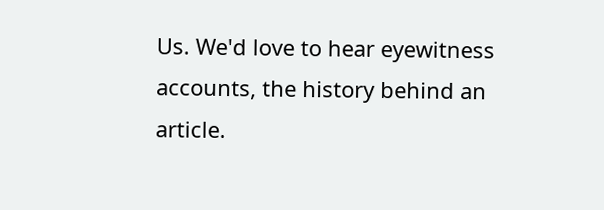Us. We'd love to hear eyewitness accounts, the history behind an article.